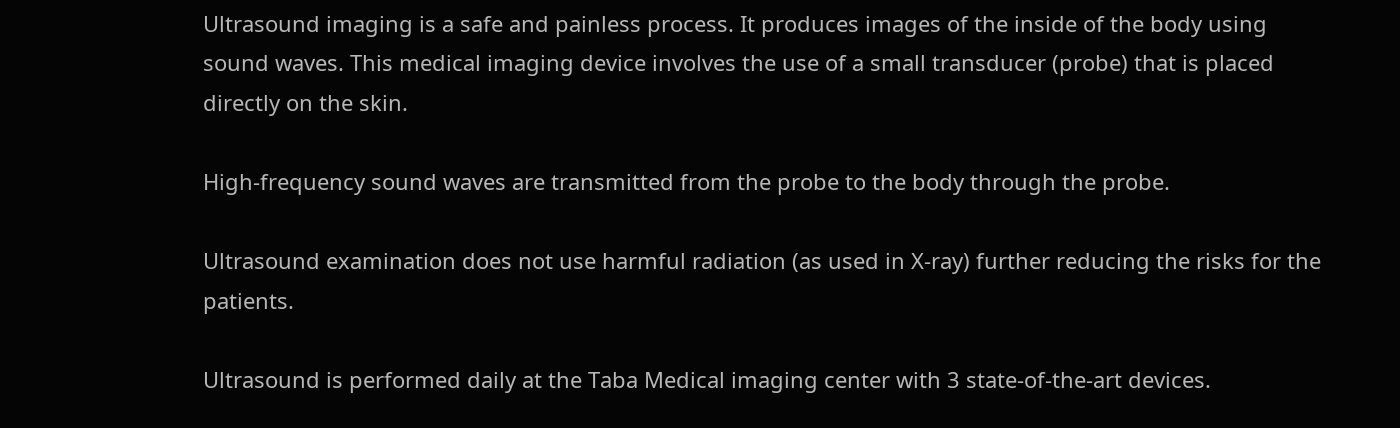Ultrasound imaging is a safe and painless process. It produces images of the inside of the body using sound waves. This medical imaging device involves the use of a small transducer (probe) that is placed directly on the skin.

High-frequency sound waves are transmitted from the probe to the body through the probe.

Ultrasound examination does not use harmful radiation (as used in X-ray) further reducing the risks for the patients.

Ultrasound is performed daily at the Taba Medical imaging center with 3 state-of-the-art devices.